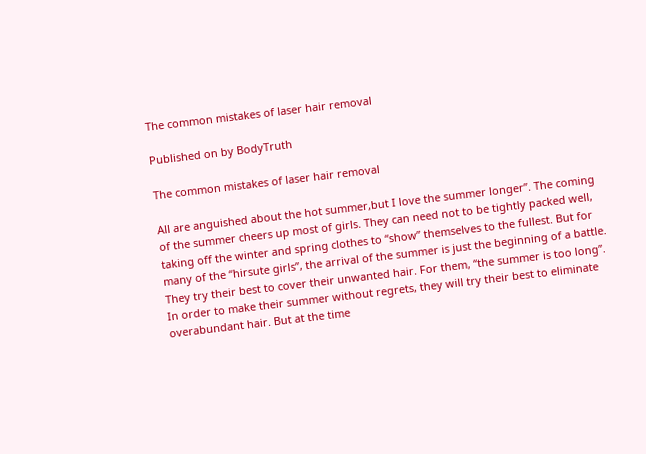The common mistakes of laser hair removal

Published on by BodyTruth

The common mistakes of laser hair removal

All are anguished about the hot summer,but I love the summer longer”. The coming of the summer cheers up most of girls. They can need not to be tightly packed well, taking off the winter and spring clothes to “show” themselves to the fullest. But for many of the “hirsute girls”, the arrival of the summer is just the beginning of a battle. They try their best to cover their unwanted hair. For them, “the summer is too long”. In order to make their summer without regrets, they will try their best to eliminate overabundant hair. But at the time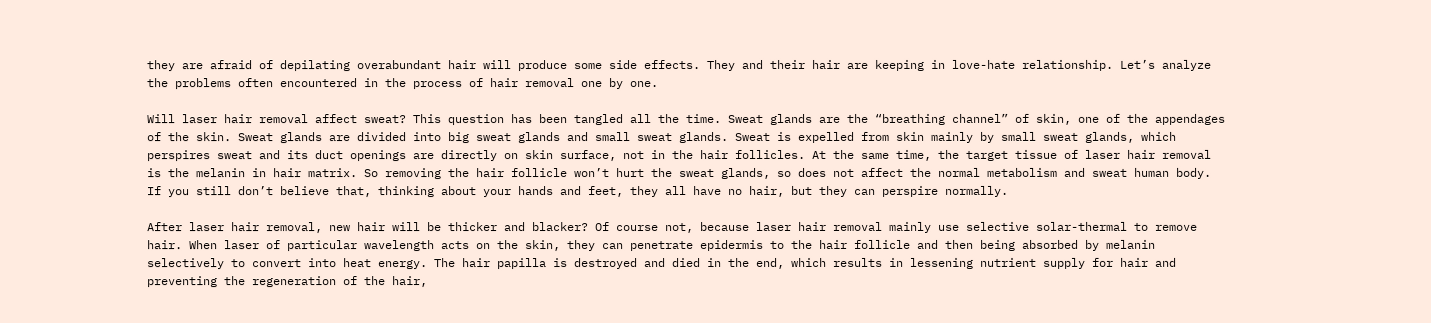they are afraid of depilating overabundant hair will produce some side effects. They and their hair are keeping in love-hate relationship. Let’s analyze the problems often encountered in the process of hair removal one by one.

Will laser hair removal affect sweat? This question has been tangled all the time. Sweat glands are the “breathing channel” of skin, one of the appendages of the skin. Sweat glands are divided into big sweat glands and small sweat glands. Sweat is expelled from skin mainly by small sweat glands, which perspires sweat and its duct openings are directly on skin surface, not in the hair follicles. At the same time, the target tissue of laser hair removal is the melanin in hair matrix. So removing the hair follicle won’t hurt the sweat glands, so does not affect the normal metabolism and sweat human body. If you still don’t believe that, thinking about your hands and feet, they all have no hair, but they can perspire normally.

After laser hair removal, new hair will be thicker and blacker? Of course not, because laser hair removal mainly use selective solar-thermal to remove hair. When laser of particular wavelength acts on the skin, they can penetrate epidermis to the hair follicle and then being absorbed by melanin selectively to convert into heat energy. The hair papilla is destroyed and died in the end, which results in lessening nutrient supply for hair and preventing the regeneration of the hair,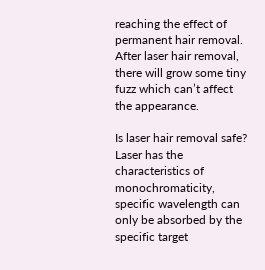reaching the effect of permanent hair removal. After laser hair removal, there will grow some tiny fuzz which can’t affect the appearance.

Is laser hair removal safe? Laser has the characteristics of monochromaticity, specific wavelength can only be absorbed by the specific target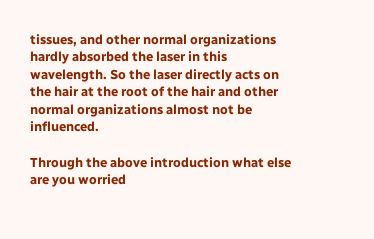tissues, and other normal organizations hardly absorbed the laser in this wavelength. So the laser directly acts on the hair at the root of the hair and other normal organizations almost not be influenced.

Through the above introduction what else are you worried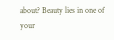about? Beauty lies in one of your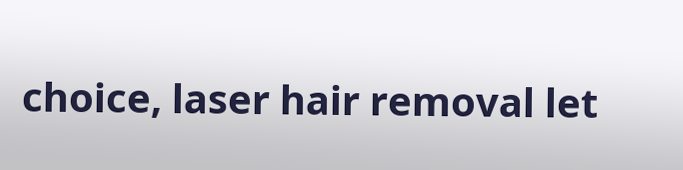choice, laser hair removal let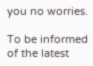you no worries.

To be informed of the latest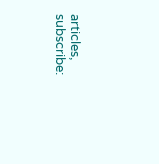articles, subscribe: